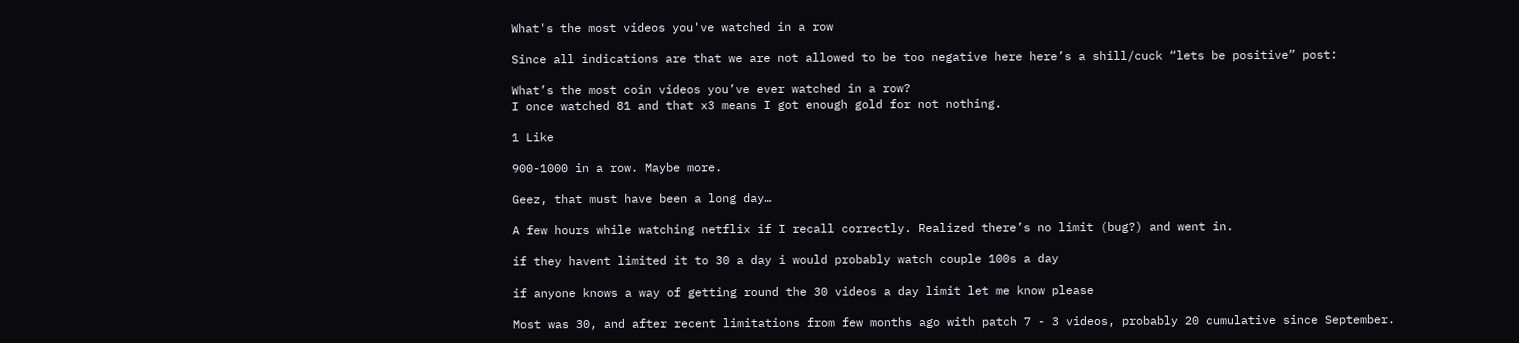What's the most videos you've watched in a row

Since all indications are that we are not allowed to be too negative here here’s a shill/cuck “lets be positive” post:

What’s the most coin videos you’ve ever watched in a row?
I once watched 81 and that x3 means I got enough gold for not nothing.

1 Like

900-1000 in a row. Maybe more.

Geez, that must have been a long day…

A few hours while watching netflix if I recall correctly. Realized there’s no limit (bug?) and went in.

if they havent limited it to 30 a day i would probably watch couple 100s a day

if anyone knows a way of getting round the 30 videos a day limit let me know please

Most was 30, and after recent limitations from few months ago with patch 7 - 3 videos, probably 20 cumulative since September.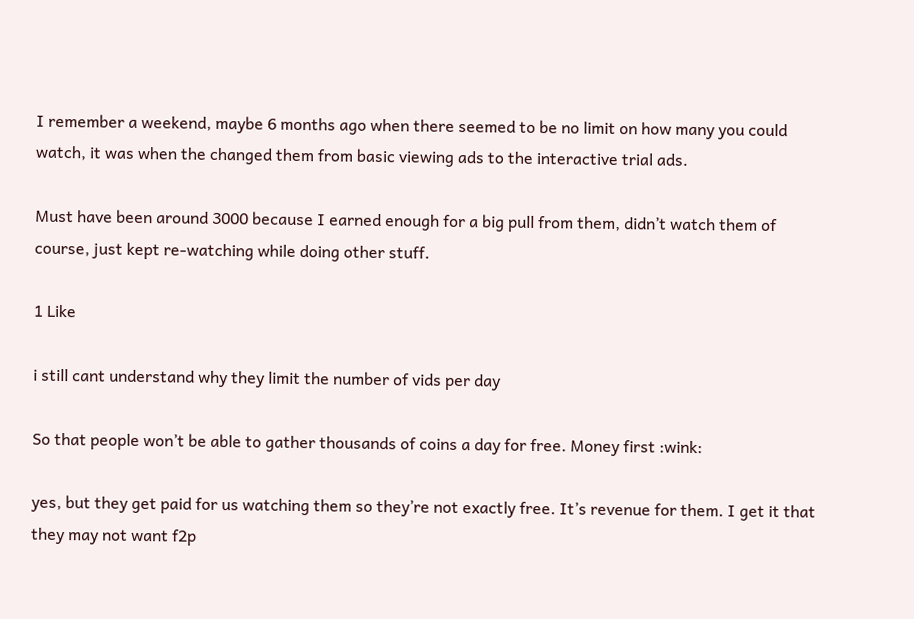I remember a weekend, maybe 6 months ago when there seemed to be no limit on how many you could watch, it was when the changed them from basic viewing ads to the interactive trial ads.

Must have been around 3000 because I earned enough for a big pull from them, didn’t watch them of course, just kept re-watching while doing other stuff.

1 Like

i still cant understand why they limit the number of vids per day

So that people won’t be able to gather thousands of coins a day for free. Money first :wink:

yes, but they get paid for us watching them so they’re not exactly free. It’s revenue for them. I get it that they may not want f2p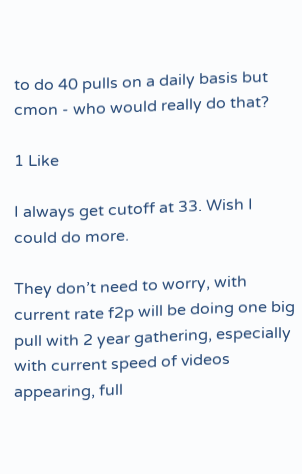to do 40 pulls on a daily basis but cmon - who would really do that?

1 Like

I always get cutoff at 33. Wish I could do more.

They don’t need to worry, with current rate f2p will be doing one big pull with 2 year gathering, especially with current speed of videos appearing, full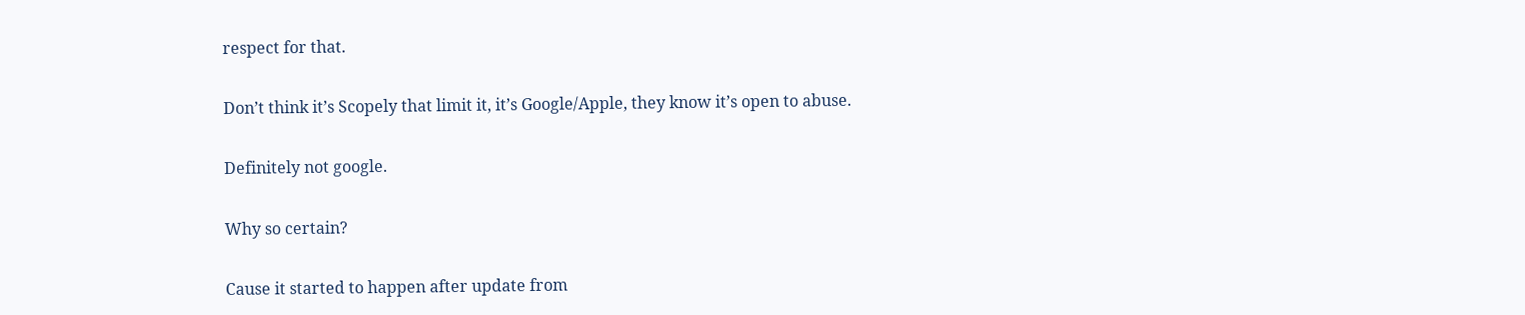respect for that.

Don’t think it’s Scopely that limit it, it’s Google/Apple, they know it’s open to abuse.

Definitely not google.

Why so certain?

Cause it started to happen after update from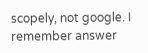scopely, not google. I remember answer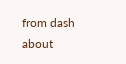from dash about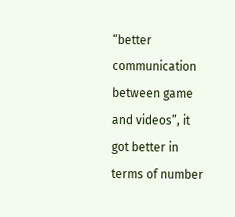“better communication between game and videos”, it got better in terms of number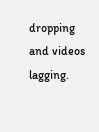dropping and videos lagging.